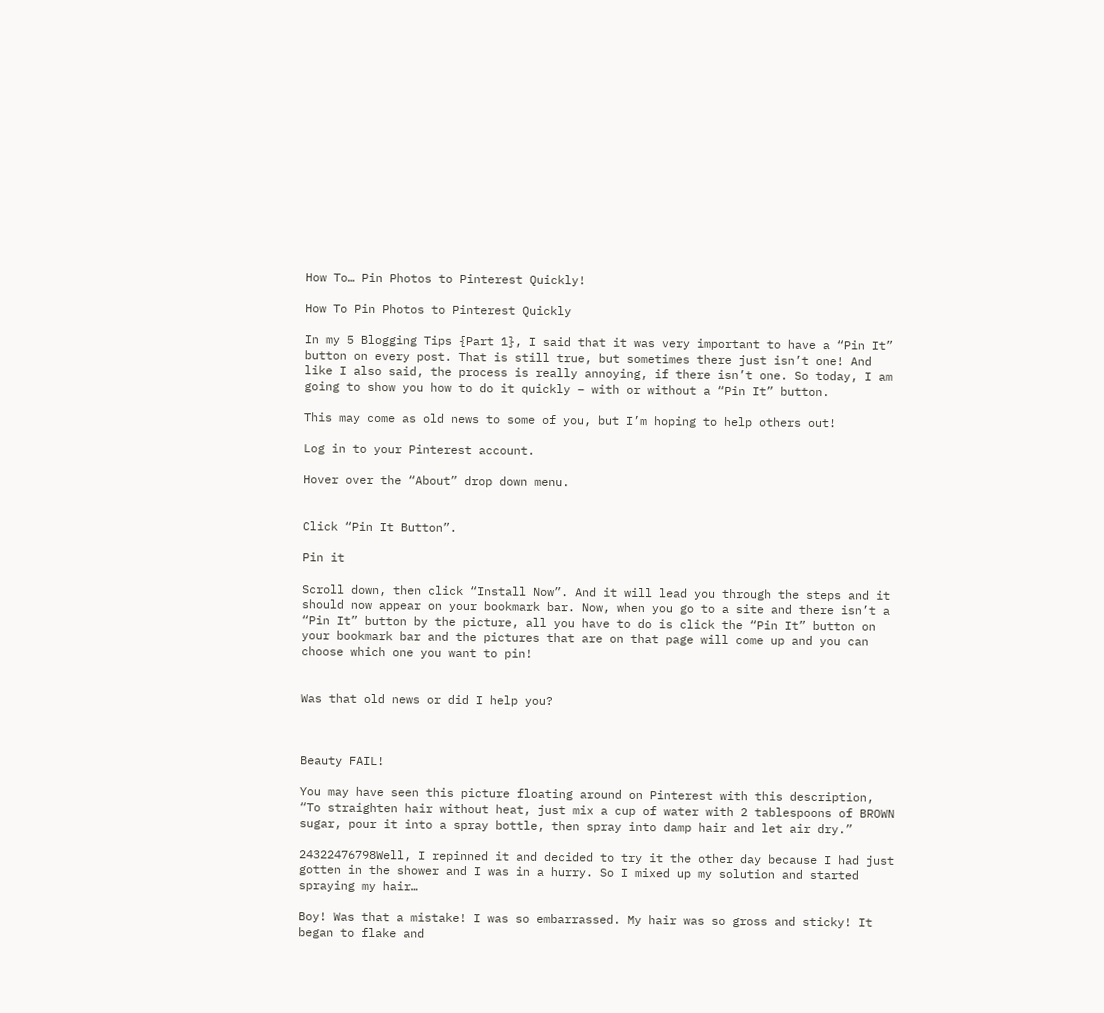How To… Pin Photos to Pinterest Quickly!

How To Pin Photos to Pinterest Quickly

In my 5 Blogging Tips {Part 1}, I said that it was very important to have a “Pin It” button on every post. That is still true, but sometimes there just isn’t one! And like I also said, the process is really annoying, if there isn’t one. So today, I am going to show you how to do it quickly – with or without a “Pin It” button.

This may come as old news to some of you, but I’m hoping to help others out!

Log in to your Pinterest account.

Hover over the “About” drop down menu.


Click “Pin It Button”.

Pin it

Scroll down, then click “Install Now”. And it will lead you through the steps and it should now appear on your bookmark bar. Now, when you go to a site and there isn’t a “Pin It” button by the picture, all you have to do is click the “Pin It” button on your bookmark bar and the pictures that are on that page will come up and you can choose which one you want to pin!


Was that old news or did I help you?



Beauty FAIL!

You may have seen this picture floating around on Pinterest with this description, “To straighten hair without heat, just mix a cup of water with 2 tablespoons of BROWN sugar, pour it into a spray bottle, then spray into damp hair and let air dry.”

24322476798Well, I repinned it and decided to try it the other day because I had just gotten in the shower and I was in a hurry. So I mixed up my solution and started spraying my hair…

Boy! Was that a mistake! I was so embarrassed. My hair was so gross and sticky! It began to flake and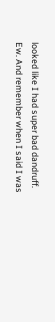looked like I had super bad dandruff. Ew. And remember when I said I was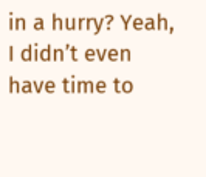in a hurry? Yeah, I didn’t even have time to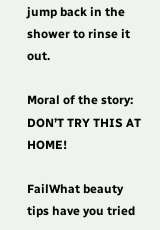jump back in the shower to rinse it out.

Moral of the story: DON’T TRY THIS AT HOME!

FailWhat beauty tips have you tried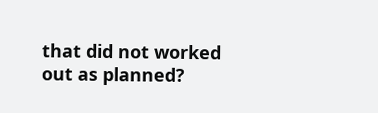that did not worked out as planned?